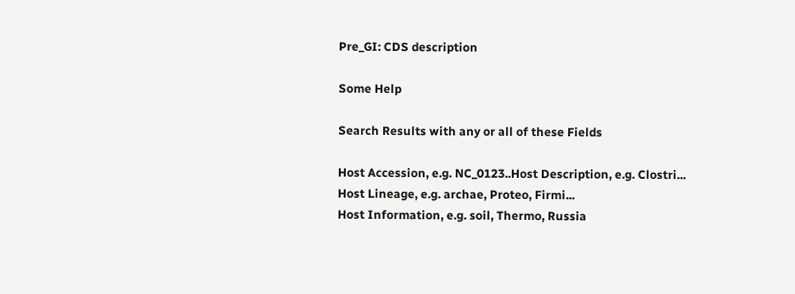Pre_GI: CDS description

Some Help

Search Results with any or all of these Fields

Host Accession, e.g. NC_0123..Host Description, e.g. Clostri...
Host Lineage, e.g. archae, Proteo, Firmi...
Host Information, e.g. soil, Thermo, Russia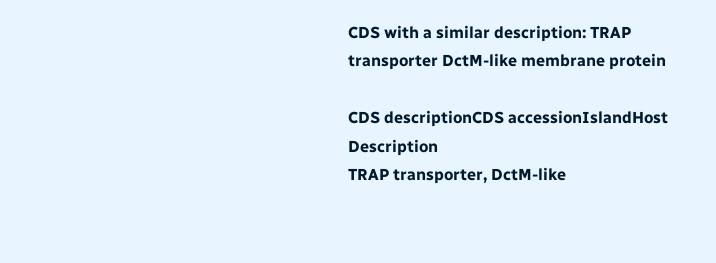CDS with a similar description: TRAP transporter DctM-like membrane protein

CDS descriptionCDS accessionIslandHost Description
TRAP transporter, DctM-like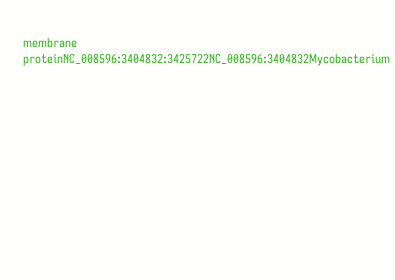membrane proteinNC_008596:3404832:3425722NC_008596:3404832Mycobacterium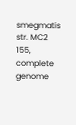smegmatis str. MC2 155, complete genome